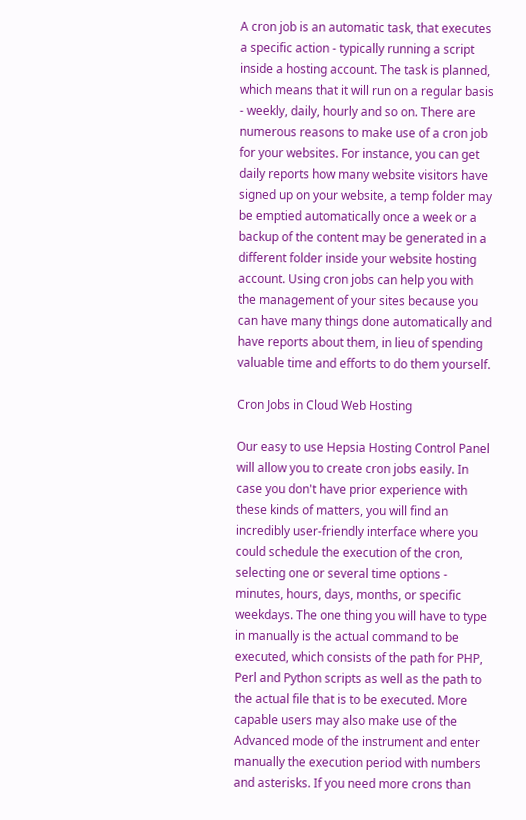A cron job is an automatic task, that executes a specific action - typically running a script inside a hosting account. The task is planned, which means that it will run on a regular basis - weekly, daily, hourly and so on. There are numerous reasons to make use of a cron job for your websites. For instance, you can get daily reports how many website visitors have signed up on your website, a temp folder may be emptied automatically once a week or a backup of the content may be generated in a different folder inside your website hosting account. Using cron jobs can help you with the management of your sites because you can have many things done automatically and have reports about them, in lieu of spending valuable time and efforts to do them yourself.

Cron Jobs in Cloud Web Hosting

Our easy to use Hepsia Hosting Control Panel will allow you to create cron jobs easily. In case you don't have prior experience with these kinds of matters, you will find an incredibly user-friendly interface where you could schedule the execution of the cron, selecting one or several time options - minutes, hours, days, months, or specific weekdays. The one thing you will have to type in manually is the actual command to be executed, which consists of the path for PHP, Perl and Python scripts as well as the path to the actual file that is to be executed. More capable users may also make use of the Advanced mode of the instrument and enter manually the execution period with numbers and asterisks. If you need more crons than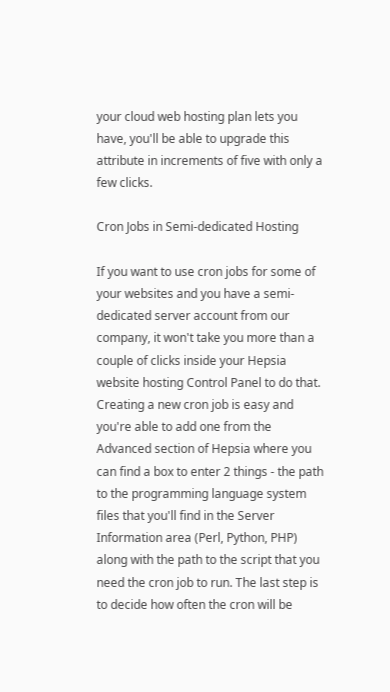your cloud web hosting plan lets you have, you'll be able to upgrade this attribute in increments of five with only a few clicks.

Cron Jobs in Semi-dedicated Hosting

If you want to use cron jobs for some of your websites and you have a semi-dedicated server account from our company, it won't take you more than a couple of clicks inside your Hepsia website hosting Control Panel to do that. Creating a new cron job is easy and you're able to add one from the Advanced section of Hepsia where you can find a box to enter 2 things - the path to the programming language system files that you'll find in the Server Information area (Perl, Python, PHP) along with the path to the script that you need the cron job to run. The last step is to decide how often the cron will be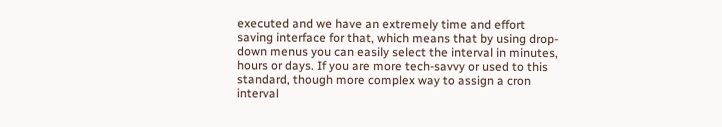executed and we have an extremely time and effort saving interface for that, which means that by using drop-down menus you can easily select the interval in minutes, hours or days. If you are more tech-savvy or used to this standard, though more complex way to assign a cron interval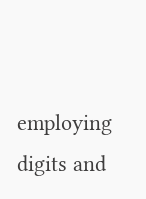employing digits and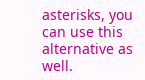asterisks, you can use this alternative as well.